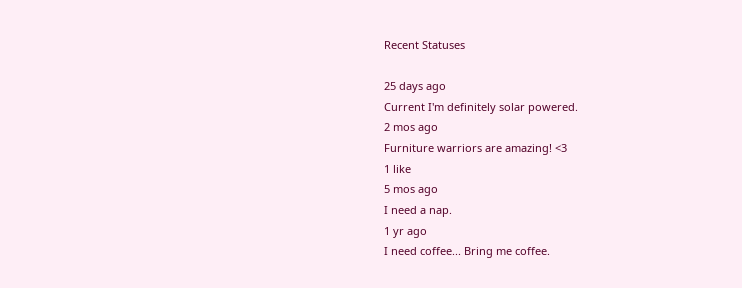Recent Statuses

25 days ago
Current I'm definitely solar powered.
2 mos ago
Furniture warriors are amazing! <3
1 like
5 mos ago
I need a nap.
1 yr ago
I need coffee... Bring me coffee.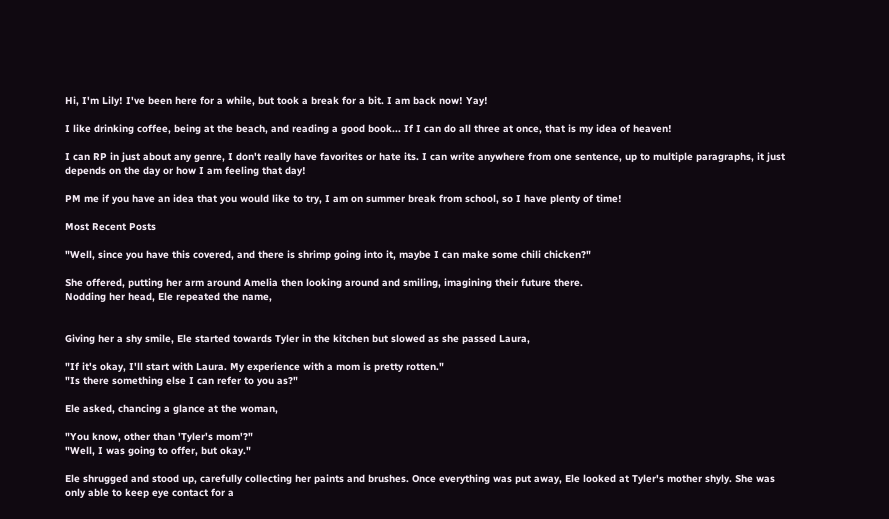Hi, I'm Lily! I've been here for a while, but took a break for a bit. I am back now! Yay!

I like drinking coffee, being at the beach, and reading a good book... If I can do all three at once, that is my idea of heaven!

I can RP in just about any genre, I don't really have favorites or hate its. I can write anywhere from one sentence, up to multiple paragraphs, it just depends on the day or how I am feeling that day!

PM me if you have an idea that you would like to try, I am on summer break from school, so I have plenty of time!

Most Recent Posts

"Well, since you have this covered, and there is shrimp going into it, maybe I can make some chili chicken?"

She offered, putting her arm around Amelia then looking around and smiling, imagining their future there.
Nodding her head, Ele repeated the name,


Giving her a shy smile, Ele started towards Tyler in the kitchen but slowed as she passed Laura,

"If it's okay, I'll start with Laura. My experience with a mom is pretty rotten."
"Is there something else I can refer to you as?"

Ele asked, chancing a glance at the woman,

"You know, other than 'Tyler's mom'?"
"Well, I was going to offer, but okay."

Ele shrugged and stood up, carefully collecting her paints and brushes. Once everything was put away, Ele looked at Tyler's mother shyly. She was only able to keep eye contact for a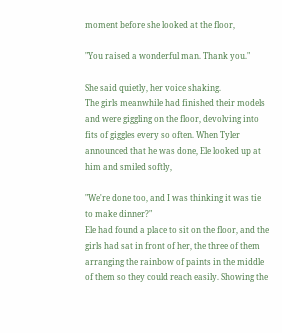moment before she looked at the floor,

"You raised a wonderful man. Thank you."

She said quietly, her voice shaking.
The girls meanwhile had finished their models and were giggling on the floor, devolving into fits of giggles every so often. When Tyler announced that he was done, Ele looked up at him and smiled softly,

"We're done too, and I was thinking it was tie to make dinner?"
Ele had found a place to sit on the floor, and the girls had sat in front of her, the three of them arranging the rainbow of paints in the middle of them so they could reach easily. Showing the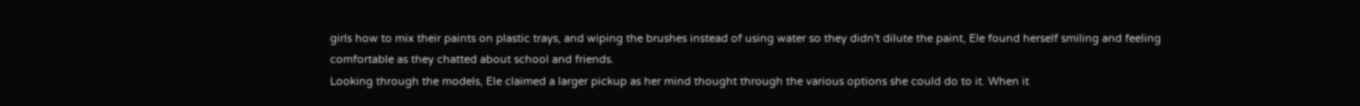girls how to mix their paints on plastic trays, and wiping the brushes instead of using water so they didn't dilute the paint, Ele found herself smiling and feeling comfortable as they chatted about school and friends.
Looking through the models, Ele claimed a larger pickup as her mind thought through the various options she could do to it. When it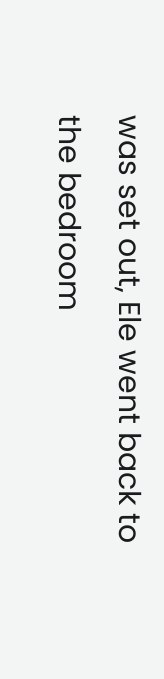was set out, Ele went back to the bedroom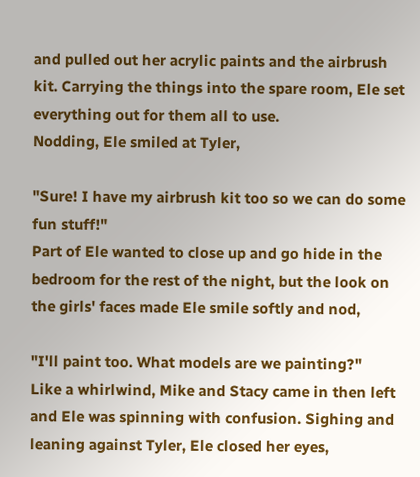and pulled out her acrylic paints and the airbrush kit. Carrying the things into the spare room, Ele set everything out for them all to use.
Nodding, Ele smiled at Tyler,

"Sure! I have my airbrush kit too so we can do some fun stuff!"
Part of Ele wanted to close up and go hide in the bedroom for the rest of the night, but the look on the girls' faces made Ele smile softly and nod,

"I'll paint too. What models are we painting?"
Like a whirlwind, Mike and Stacy came in then left and Ele was spinning with confusion. Sighing and leaning against Tyler, Ele closed her eyes,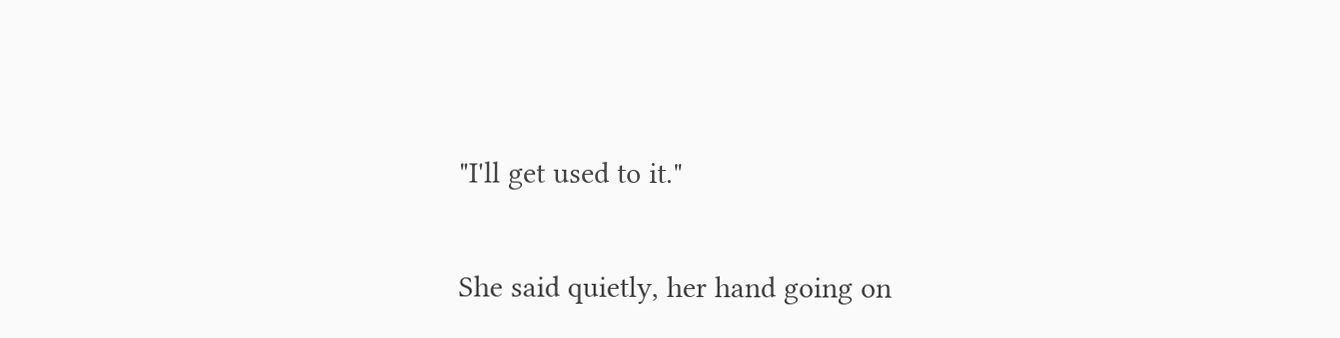"I'll get used to it."

She said quietly, her hand going on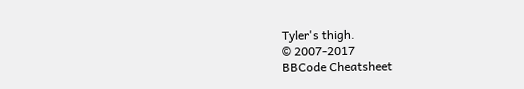Tyler's thigh.
© 2007-2017
BBCode Cheatsheet